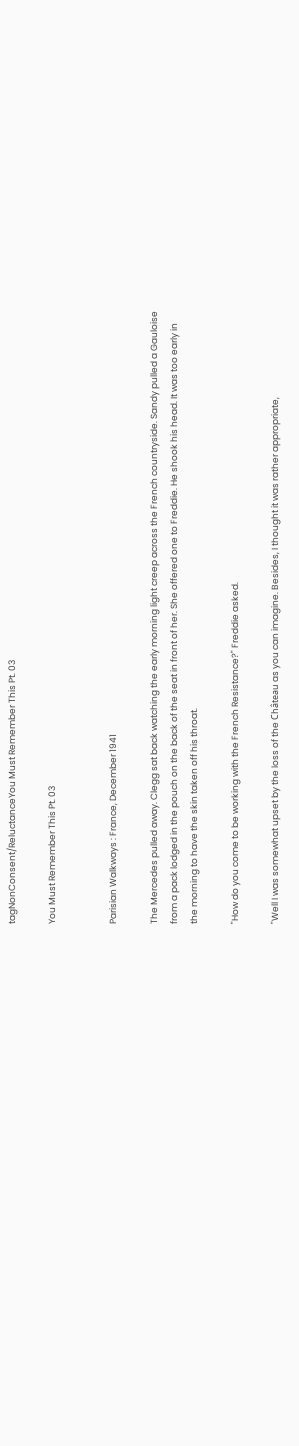tagNonConsent/ReluctanceYou Must Remember This Pt. 03

You Must Remember This Pt. 03


Parisian Walkways : France, December 1941

The Mercedes pulled away. Clegg sat back watching the early morning light creep across the French countryside. Sandy pulled a Gauloise from a pack lodged in the pouch on the back of the seat in front of her. She offered one to Freddie. He shook his head. It was too early in the morning to have the skin taken off his throat.

"How do you come to be working with the French Resistance?" Freddie asked.

"Well I was somewhat upset by the loss of the Château as you can imagine. Besides, I thought it was rather appropriate,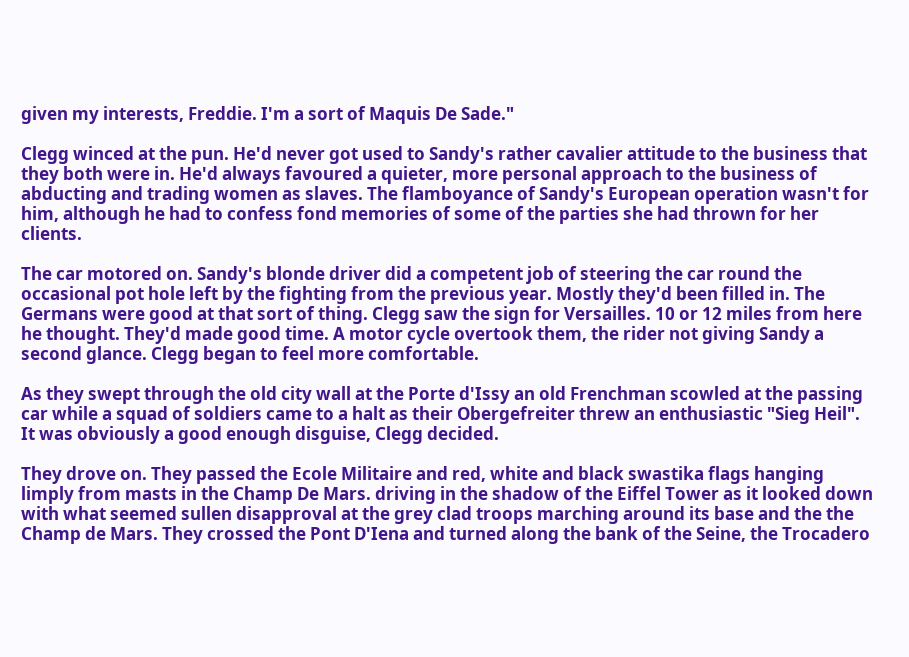given my interests, Freddie. I'm a sort of Maquis De Sade."

Clegg winced at the pun. He'd never got used to Sandy's rather cavalier attitude to the business that they both were in. He'd always favoured a quieter, more personal approach to the business of abducting and trading women as slaves. The flamboyance of Sandy's European operation wasn't for him, although he had to confess fond memories of some of the parties she had thrown for her clients.

The car motored on. Sandy's blonde driver did a competent job of steering the car round the occasional pot hole left by the fighting from the previous year. Mostly they'd been filled in. The Germans were good at that sort of thing. Clegg saw the sign for Versailles. 10 or 12 miles from here he thought. They'd made good time. A motor cycle overtook them, the rider not giving Sandy a second glance. Clegg began to feel more comfortable.

As they swept through the old city wall at the Porte d'Issy an old Frenchman scowled at the passing car while a squad of soldiers came to a halt as their Obergefreiter threw an enthusiastic "Sieg Heil". It was obviously a good enough disguise, Clegg decided.

They drove on. They passed the Ecole Militaire and red, white and black swastika flags hanging limply from masts in the Champ De Mars. driving in the shadow of the Eiffel Tower as it looked down with what seemed sullen disapproval at the grey clad troops marching around its base and the the Champ de Mars. They crossed the Pont D'Iena and turned along the bank of the Seine, the Trocadero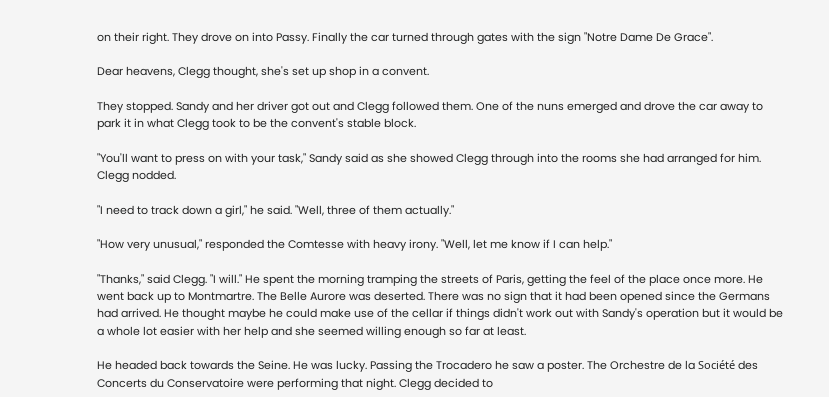on their right. They drove on into Passy. Finally the car turned through gates with the sign "Notre Dame De Grace".

Dear heavens, Clegg thought, she's set up shop in a convent.

They stopped. Sandy and her driver got out and Clegg followed them. One of the nuns emerged and drove the car away to park it in what Clegg took to be the convent's stable block.

"You'll want to press on with your task," Sandy said as she showed Clegg through into the rooms she had arranged for him. Clegg nodded.

"I need to track down a girl," he said. "Well, three of them actually."

"How very unusual," responded the Comtesse with heavy irony. "Well, let me know if I can help."

"Thanks," said Clegg. "I will." He spent the morning tramping the streets of Paris, getting the feel of the place once more. He went back up to Montmartre. The Belle Aurore was deserted. There was no sign that it had been opened since the Germans had arrived. He thought maybe he could make use of the cellar if things didn't work out with Sandy's operation but it would be a whole lot easier with her help and she seemed willing enough so far at least.

He headed back towards the Seine. He was lucky. Passing the Trocadero he saw a poster. The Orchestre de la Société des Concerts du Conservatoire were performing that night. Clegg decided to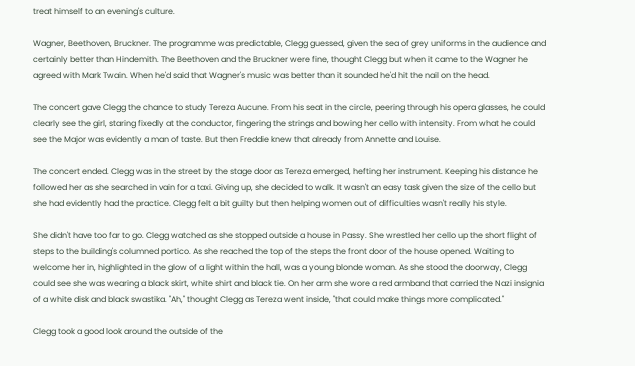treat himself to an evening's culture.

Wagner, Beethoven, Bruckner. The programme was predictable, Clegg guessed, given the sea of grey uniforms in the audience and certainly better than Hindemith. The Beethoven and the Bruckner were fine, thought Clegg but when it came to the Wagner he agreed with Mark Twain. When he'd said that Wagner's music was better than it sounded he'd hit the nail on the head.

The concert gave Clegg the chance to study Tereza Aucune. From his seat in the circle, peering through his opera glasses, he could clearly see the girl, staring fixedly at the conductor, fingering the strings and bowing her cello with intensity. From what he could see the Major was evidently a man of taste. But then Freddie knew that already from Annette and Louise.

The concert ended. Clegg was in the street by the stage door as Tereza emerged, hefting her instrument. Keeping his distance he followed her as she searched in vain for a taxi. Giving up, she decided to walk. It wasn't an easy task given the size of the cello but she had evidently had the practice. Clegg felt a bit guilty but then helping women out of difficulties wasn't really his style.

She didn't have too far to go. Clegg watched as she stopped outside a house in Passy. She wrestled her cello up the short flight of steps to the building's columned portico. As she reached the top of the steps the front door of the house opened. Waiting to welcome her in, highlighted in the glow of a light within the hall, was a young blonde woman. As she stood the doorway, Clegg could see she was wearing a black skirt, white shirt and black tie. On her arm she wore a red armband that carried the Nazi insignia of a white disk and black swastika. "Ah," thought Clegg as Tereza went inside, "that could make things more complicated."

Clegg took a good look around the outside of the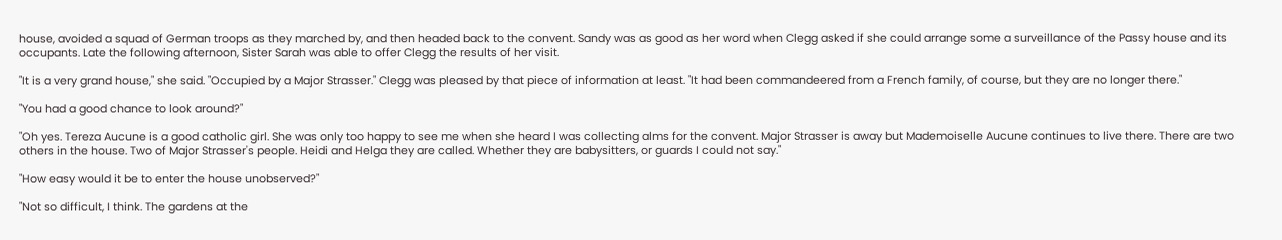house, avoided a squad of German troops as they marched by, and then headed back to the convent. Sandy was as good as her word when Clegg asked if she could arrange some a surveillance of the Passy house and its occupants. Late the following afternoon, Sister Sarah was able to offer Clegg the results of her visit.

"It is a very grand house," she said. "Occupied by a Major Strasser." Clegg was pleased by that piece of information at least. "It had been commandeered from a French family, of course, but they are no longer there."

"You had a good chance to look around?"

"Oh yes. Tereza Aucune is a good catholic girl. She was only too happy to see me when she heard I was collecting alms for the convent. Major Strasser is away but Mademoiselle Aucune continues to live there. There are two others in the house. Two of Major Strasser's people. Heidi and Helga they are called. Whether they are babysitters, or guards I could not say."

"How easy would it be to enter the house unobserved?"

"Not so difficult, I think. The gardens at the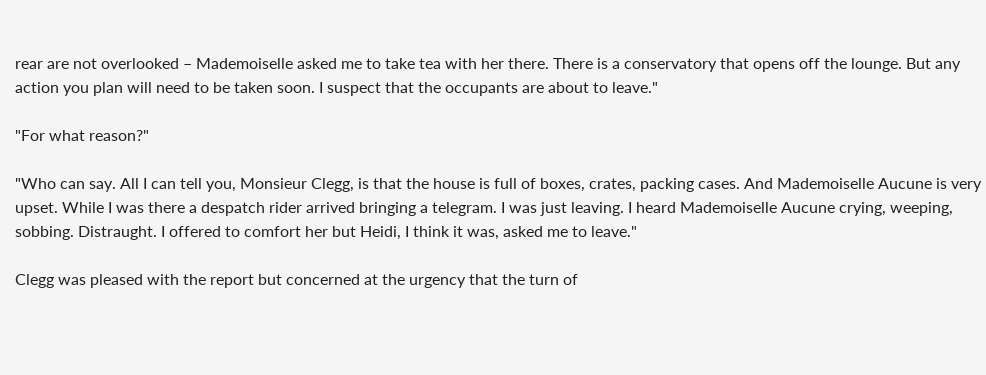rear are not overlooked – Mademoiselle asked me to take tea with her there. There is a conservatory that opens off the lounge. But any action you plan will need to be taken soon. I suspect that the occupants are about to leave."

"For what reason?"

"Who can say. All I can tell you, Monsieur Clegg, is that the house is full of boxes, crates, packing cases. And Mademoiselle Aucune is very upset. While I was there a despatch rider arrived bringing a telegram. I was just leaving. I heard Mademoiselle Aucune crying, weeping, sobbing. Distraught. I offered to comfort her but Heidi, I think it was, asked me to leave."

Clegg was pleased with the report but concerned at the urgency that the turn of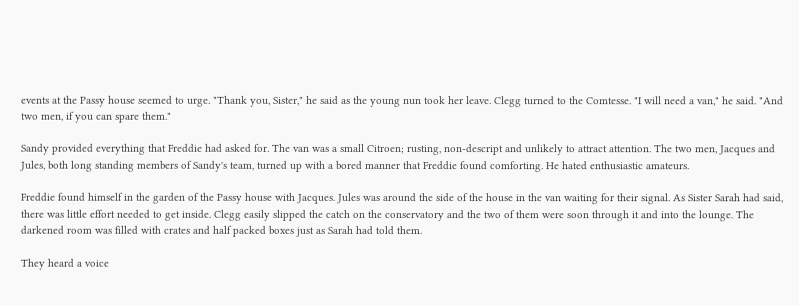events at the Passy house seemed to urge. "Thank you, Sister," he said as the young nun took her leave. Clegg turned to the Comtesse. "I will need a van," he said. "And two men, if you can spare them."

Sandy provided everything that Freddie had asked for. The van was a small Citroen; rusting, non-descript and unlikely to attract attention. The two men, Jacques and Jules, both long standing members of Sandy's team, turned up with a bored manner that Freddie found comforting. He hated enthusiastic amateurs.

Freddie found himself in the garden of the Passy house with Jacques. Jules was around the side of the house in the van waiting for their signal. As Sister Sarah had said, there was little effort needed to get inside. Clegg easily slipped the catch on the conservatory and the two of them were soon through it and into the lounge. The darkened room was filled with crates and half packed boxes just as Sarah had told them.

They heard a voice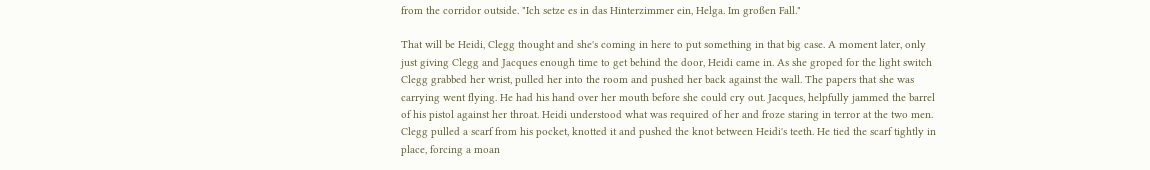from the corridor outside. "Ich setze es in das Hinterzimmer ein, Helga. Im großen Fall."

That will be Heidi, Clegg thought and she's coming in here to put something in that big case. A moment later, only just giving Clegg and Jacques enough time to get behind the door, Heidi came in. As she groped for the light switch Clegg grabbed her wrist, pulled her into the room and pushed her back against the wall. The papers that she was carrying went flying. He had his hand over her mouth before she could cry out. Jacques, helpfully jammed the barrel of his pistol against her throat. Heidi understood what was required of her and froze staring in terror at the two men. Clegg pulled a scarf from his pocket, knotted it and pushed the knot between Heidi's teeth. He tied the scarf tightly in place, forcing a moan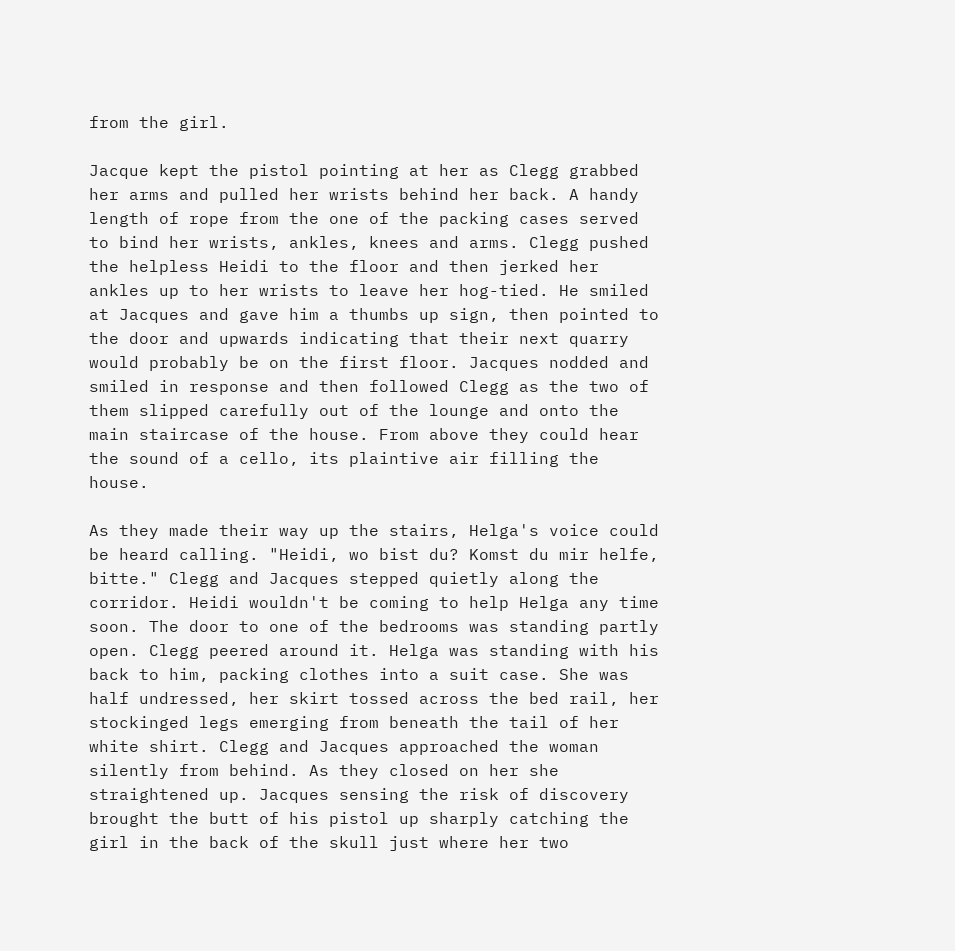from the girl.

Jacque kept the pistol pointing at her as Clegg grabbed her arms and pulled her wrists behind her back. A handy length of rope from the one of the packing cases served to bind her wrists, ankles, knees and arms. Clegg pushed the helpless Heidi to the floor and then jerked her ankles up to her wrists to leave her hog-tied. He smiled at Jacques and gave him a thumbs up sign, then pointed to the door and upwards indicating that their next quarry would probably be on the first floor. Jacques nodded and smiled in response and then followed Clegg as the two of them slipped carefully out of the lounge and onto the main staircase of the house. From above they could hear the sound of a cello, its plaintive air filling the house.

As they made their way up the stairs, Helga's voice could be heard calling. "Heidi, wo bist du? Komst du mir helfe, bitte." Clegg and Jacques stepped quietly along the corridor. Heidi wouldn't be coming to help Helga any time soon. The door to one of the bedrooms was standing partly open. Clegg peered around it. Helga was standing with his back to him, packing clothes into a suit case. She was half undressed, her skirt tossed across the bed rail, her stockinged legs emerging from beneath the tail of her white shirt. Clegg and Jacques approached the woman silently from behind. As they closed on her she straightened up. Jacques sensing the risk of discovery brought the butt of his pistol up sharply catching the girl in the back of the skull just where her two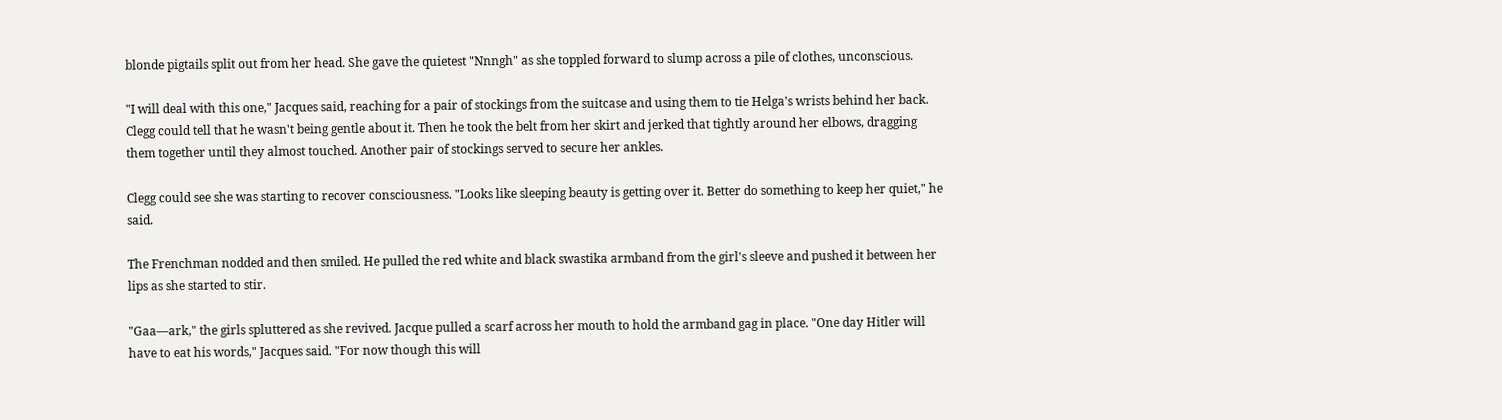blonde pigtails split out from her head. She gave the quietest "Nnngh" as she toppled forward to slump across a pile of clothes, unconscious.

"I will deal with this one," Jacques said, reaching for a pair of stockings from the suitcase and using them to tie Helga's wrists behind her back. Clegg could tell that he wasn't being gentle about it. Then he took the belt from her skirt and jerked that tightly around her elbows, dragging them together until they almost touched. Another pair of stockings served to secure her ankles.

Clegg could see she was starting to recover consciousness. "Looks like sleeping beauty is getting over it. Better do something to keep her quiet," he said.

The Frenchman nodded and then smiled. He pulled the red white and black swastika armband from the girl's sleeve and pushed it between her lips as she started to stir.

"Gaa—ark," the girls spluttered as she revived. Jacque pulled a scarf across her mouth to hold the armband gag in place. "One day Hitler will have to eat his words," Jacques said. "For now though this will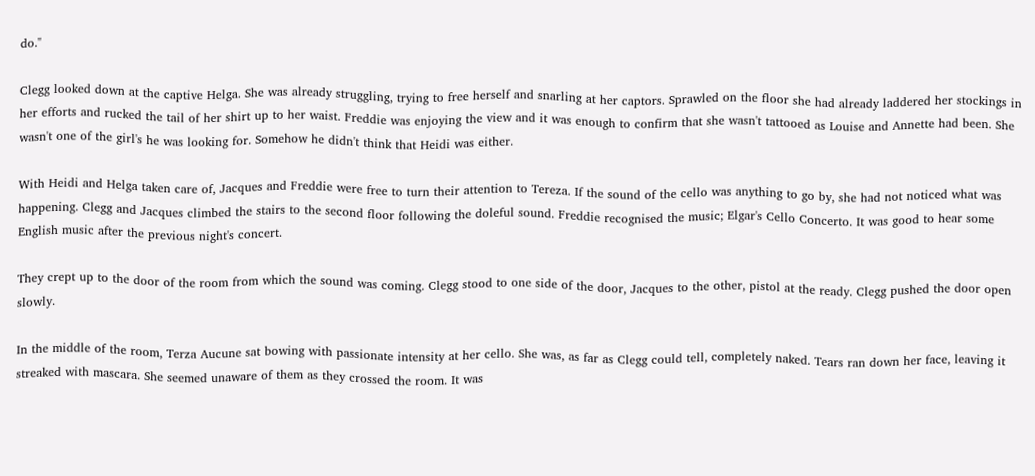do."

Clegg looked down at the captive Helga. She was already struggling, trying to free herself and snarling at her captors. Sprawled on the floor she had already laddered her stockings in her efforts and rucked the tail of her shirt up to her waist. Freddie was enjoying the view and it was enough to confirm that she wasn't tattooed as Louise and Annette had been. She wasn't one of the girl's he was looking for. Somehow he didn't think that Heidi was either.

With Heidi and Helga taken care of, Jacques and Freddie were free to turn their attention to Tereza. If the sound of the cello was anything to go by, she had not noticed what was happening. Clegg and Jacques climbed the stairs to the second floor following the doleful sound. Freddie recognised the music; Elgar's Cello Concerto. It was good to hear some English music after the previous night's concert.

They crept up to the door of the room from which the sound was coming. Clegg stood to one side of the door, Jacques to the other, pistol at the ready. Clegg pushed the door open slowly.

In the middle of the room, Terza Aucune sat bowing with passionate intensity at her cello. She was, as far as Clegg could tell, completely naked. Tears ran down her face, leaving it streaked with mascara. She seemed unaware of them as they crossed the room. It was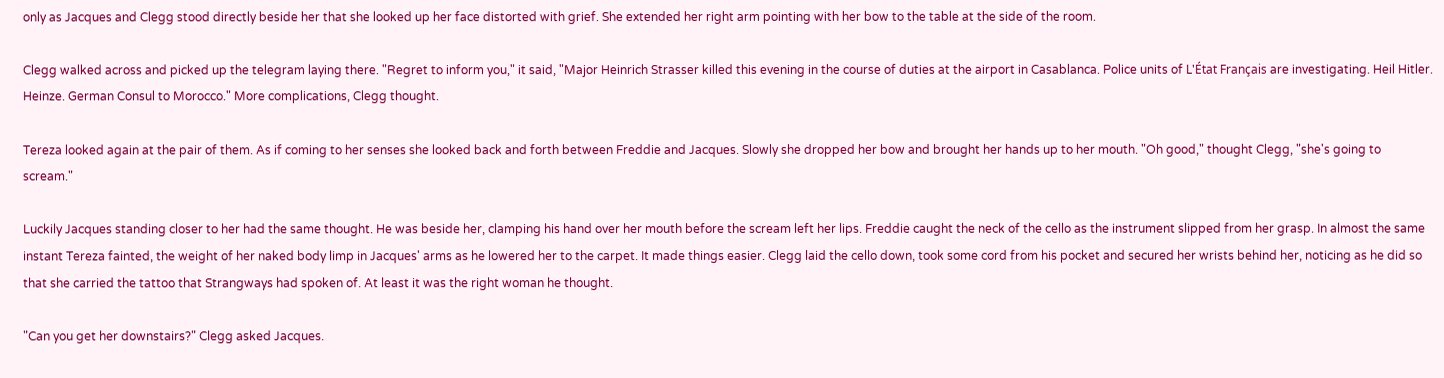only as Jacques and Clegg stood directly beside her that she looked up her face distorted with grief. She extended her right arm pointing with her bow to the table at the side of the room.

Clegg walked across and picked up the telegram laying there. "Regret to inform you," it said, "Major Heinrich Strasser killed this evening in the course of duties at the airport in Casablanca. Police units of L'État Français are investigating. Heil Hitler. Heinze. German Consul to Morocco." More complications, Clegg thought.

Tereza looked again at the pair of them. As if coming to her senses she looked back and forth between Freddie and Jacques. Slowly she dropped her bow and brought her hands up to her mouth. "Oh good," thought Clegg, "she's going to scream."

Luckily Jacques standing closer to her had the same thought. He was beside her, clamping his hand over her mouth before the scream left her lips. Freddie caught the neck of the cello as the instrument slipped from her grasp. In almost the same instant Tereza fainted, the weight of her naked body limp in Jacques' arms as he lowered her to the carpet. It made things easier. Clegg laid the cello down, took some cord from his pocket and secured her wrists behind her, noticing as he did so that she carried the tattoo that Strangways had spoken of. At least it was the right woman he thought.

"Can you get her downstairs?" Clegg asked Jacques.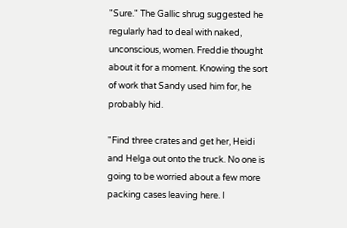"Sure." The Gallic shrug suggested he regularly had to deal with naked, unconscious, women. Freddie thought about it for a moment. Knowing the sort of work that Sandy used him for, he probably hid.

"Find three crates and get her, Heidi and Helga out onto the truck. No one is going to be worried about a few more packing cases leaving here. I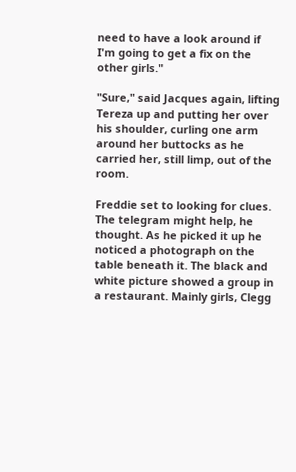need to have a look around if I'm going to get a fix on the other girls."

"Sure," said Jacques again, lifting Tereza up and putting her over his shoulder, curling one arm around her buttocks as he carried her, still limp, out of the room.

Freddie set to looking for clues. The telegram might help, he thought. As he picked it up he noticed a photograph on the table beneath it. The black and white picture showed a group in a restaurant. Mainly girls, Clegg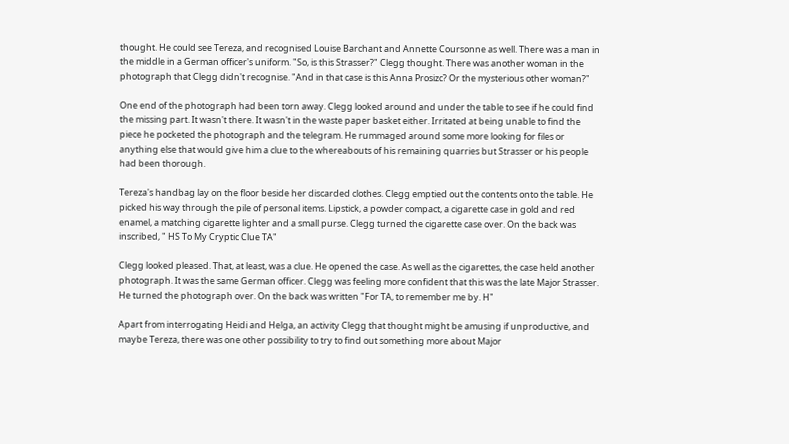thought. He could see Tereza, and recognised Louise Barchant and Annette Coursonne as well. There was a man in the middle in a German officer's uniform. "So, is this Strasser?" Clegg thought. There was another woman in the photograph that Clegg didn't recognise. "And in that case is this Anna Prosizc? Or the mysterious other woman?"

One end of the photograph had been torn away. Clegg looked around and under the table to see if he could find the missing part. It wasn't there. It wasn't in the waste paper basket either. Irritated at being unable to find the piece he pocketed the photograph and the telegram. He rummaged around some more looking for files or anything else that would give him a clue to the whereabouts of his remaining quarries but Strasser or his people had been thorough.

Tereza's handbag lay on the floor beside her discarded clothes. Clegg emptied out the contents onto the table. He picked his way through the pile of personal items. Lipstick, a powder compact, a cigarette case in gold and red enamel, a matching cigarette lighter and a small purse. Clegg turned the cigarette case over. On the back was inscribed, " HS To My Cryptic Clue TA"

Clegg looked pleased. That, at least, was a clue. He opened the case. As well as the cigarettes, the case held another photograph. It was the same German officer. Clegg was feeling more confident that this was the late Major Strasser. He turned the photograph over. On the back was written "For TA, to remember me by. H"

Apart from interrogating Heidi and Helga, an activity Clegg that thought might be amusing if unproductive, and maybe Tereza, there was one other possibility to try to find out something more about Major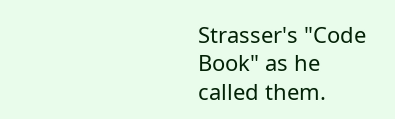Strasser's "Code Book" as he called them.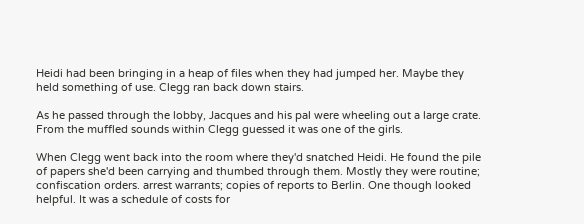Heidi had been bringing in a heap of files when they had jumped her. Maybe they held something of use. Clegg ran back down stairs.

As he passed through the lobby, Jacques and his pal were wheeling out a large crate. From the muffled sounds within Clegg guessed it was one of the girls.

When Clegg went back into the room where they'd snatched Heidi. He found the pile of papers she'd been carrying and thumbed through them. Mostly they were routine; confiscation orders. arrest warrants; copies of reports to Berlin. One though looked helpful. It was a schedule of costs for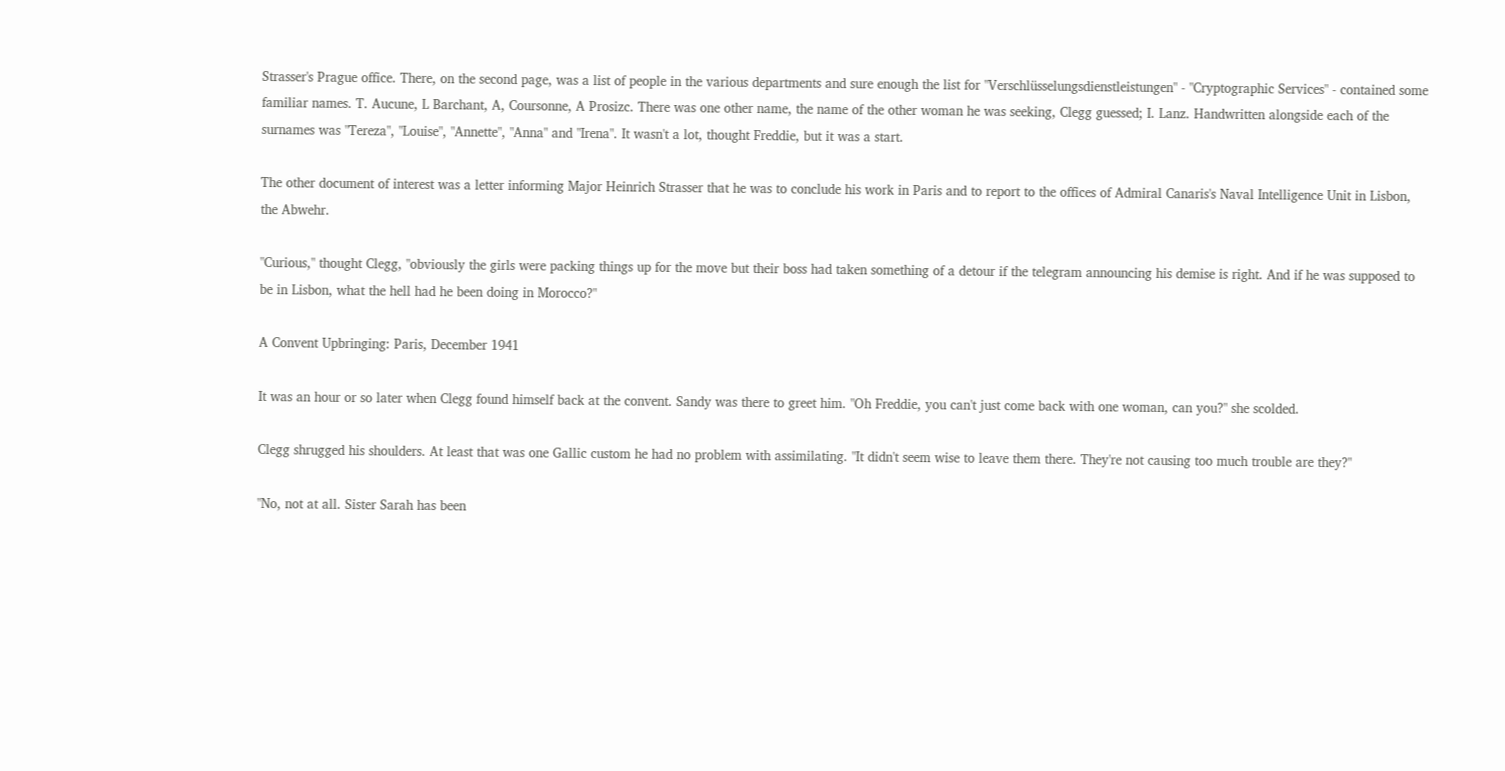Strasser's Prague office. There, on the second page, was a list of people in the various departments and sure enough the list for "Verschlüsselungsdienstleistungen" - "Cryptographic Services" - contained some familiar names. T. Aucune, L Barchant, A, Coursonne, A Prosizc. There was one other name, the name of the other woman he was seeking, Clegg guessed; I. Lanz. Handwritten alongside each of the surnames was "Tereza", "Louise", "Annette", "Anna" and "Irena". It wasn't a lot, thought Freddie, but it was a start.

The other document of interest was a letter informing Major Heinrich Strasser that he was to conclude his work in Paris and to report to the offices of Admiral Canaris's Naval Intelligence Unit in Lisbon, the Abwehr.

"Curious," thought Clegg, "obviously the girls were packing things up for the move but their boss had taken something of a detour if the telegram announcing his demise is right. And if he was supposed to be in Lisbon, what the hell had he been doing in Morocco?"

A Convent Upbringing: Paris, December 1941

It was an hour or so later when Clegg found himself back at the convent. Sandy was there to greet him. "Oh Freddie, you can't just come back with one woman, can you?" she scolded.

Clegg shrugged his shoulders. At least that was one Gallic custom he had no problem with assimilating. "It didn't seem wise to leave them there. They're not causing too much trouble are they?"

"No, not at all. Sister Sarah has been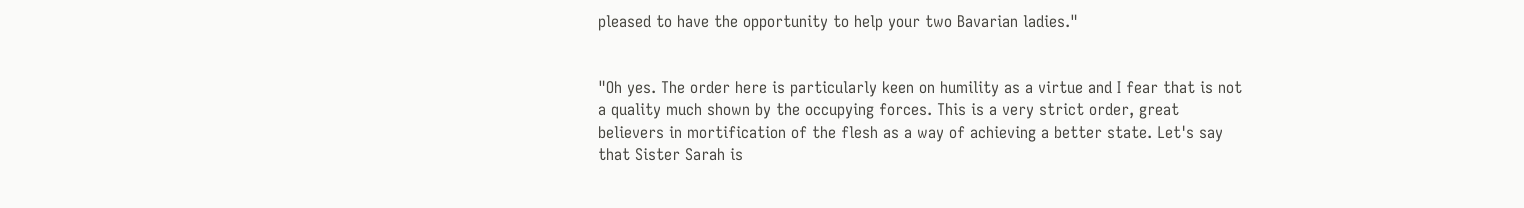pleased to have the opportunity to help your two Bavarian ladies."


"Oh yes. The order here is particularly keen on humility as a virtue and I fear that is not a quality much shown by the occupying forces. This is a very strict order, great believers in mortification of the flesh as a way of achieving a better state. Let's say that Sister Sarah is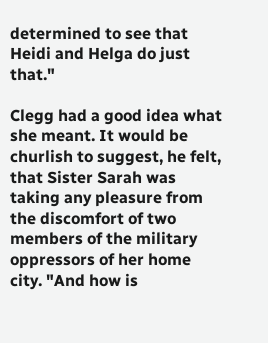determined to see that Heidi and Helga do just that."

Clegg had a good idea what she meant. It would be churlish to suggest, he felt, that Sister Sarah was taking any pleasure from the discomfort of two members of the military oppressors of her home city. "And how is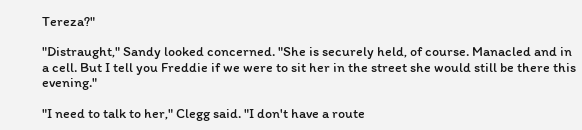Tereza?"

"Distraught," Sandy looked concerned. "She is securely held, of course. Manacled and in a cell. But I tell you Freddie if we were to sit her in the street she would still be there this evening."

"I need to talk to her," Clegg said. "I don't have a route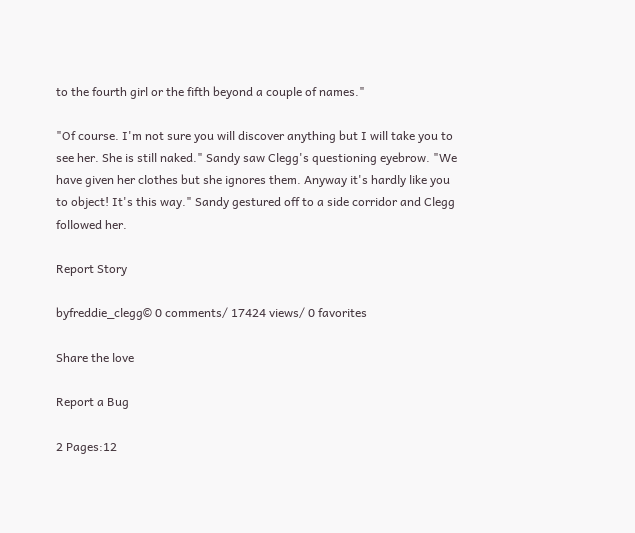to the fourth girl or the fifth beyond a couple of names."

"Of course. I'm not sure you will discover anything but I will take you to see her. She is still naked." Sandy saw Clegg's questioning eyebrow. "We have given her clothes but she ignores them. Anyway it's hardly like you to object! It's this way." Sandy gestured off to a side corridor and Clegg followed her.

Report Story

byfreddie_clegg© 0 comments/ 17424 views/ 0 favorites

Share the love

Report a Bug

2 Pages:12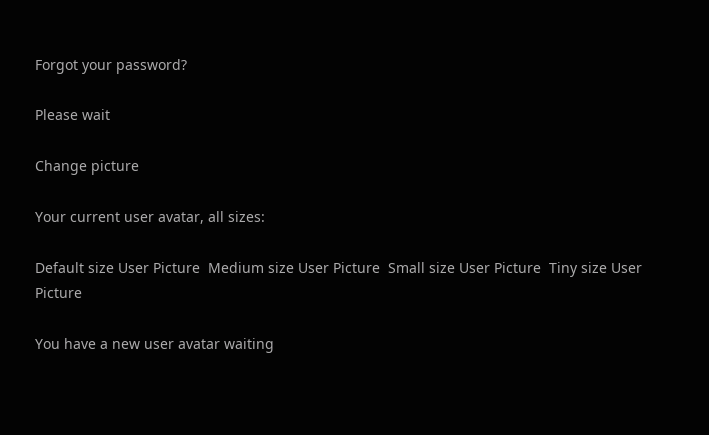Forgot your password?

Please wait

Change picture

Your current user avatar, all sizes:

Default size User Picture  Medium size User Picture  Small size User Picture  Tiny size User Picture

You have a new user avatar waiting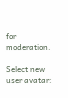for moderation.

Select new user avatar: